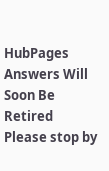HubPages Answers Will Soon Be Retired
Please stop by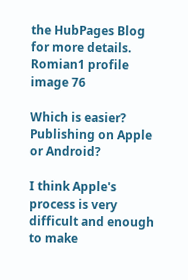the HubPages Blog for more details.
Romian1 profile image 76

Which is easier? Publishing on Apple or Android?

I think Apple's process is very difficult and enough to make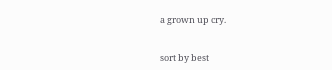a grown up cry.


sort by best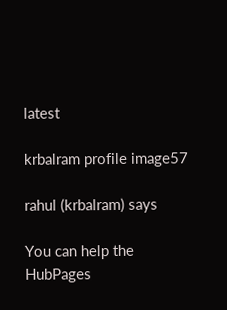latest

krbalram profile image57

rahul (krbalram) says

You can help the HubPages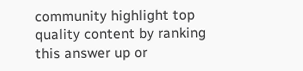community highlight top quality content by ranking this answer up or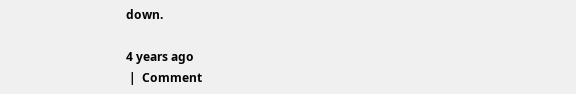down.

4 years ago
 |  Comment